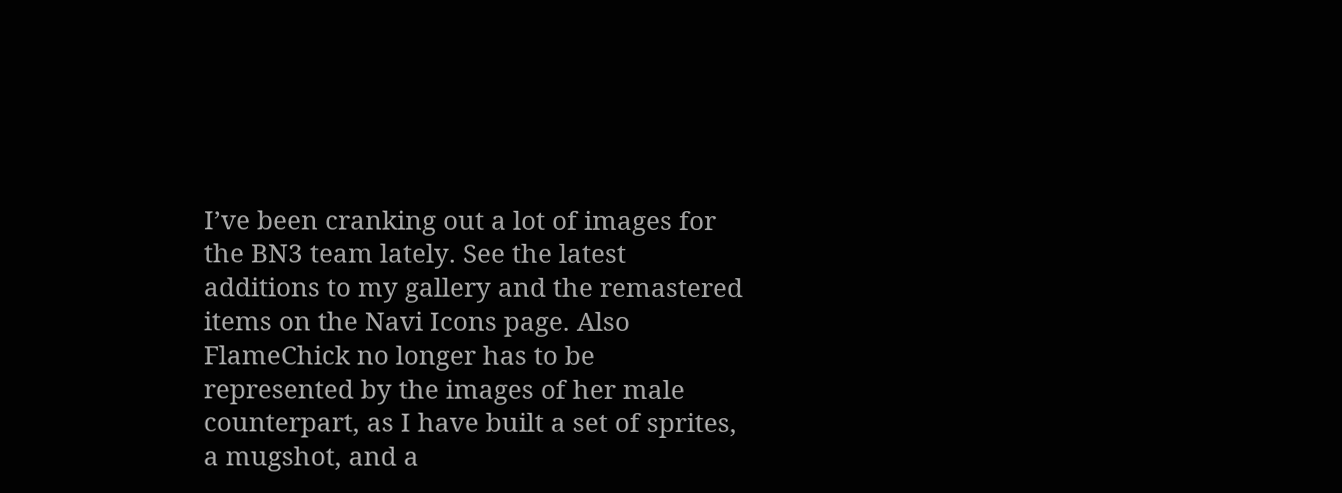I’ve been cranking out a lot of images for the BN3 team lately. See the latest additions to my gallery and the remastered items on the Navi Icons page. Also FlameChick no longer has to be represented by the images of her male counterpart, as I have built a set of sprites, a mugshot, and a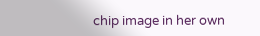chip image in her own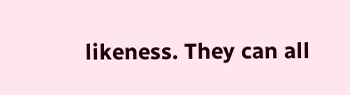likeness. They can all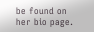be found on her bio page.